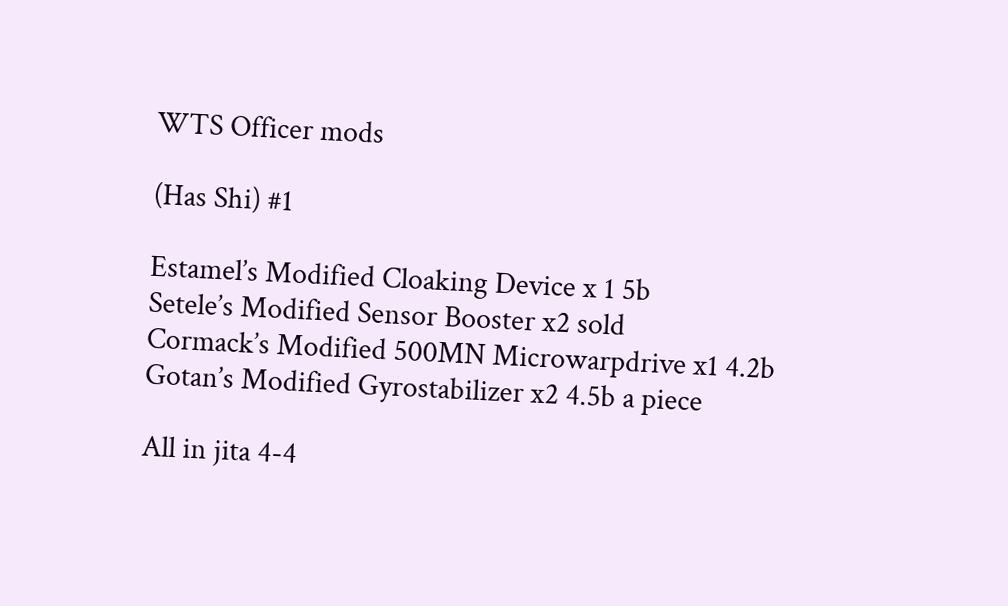WTS Officer mods

(Has Shi) #1

Estamel’s Modified Cloaking Device x 1 5b
Setele’s Modified Sensor Booster x2 sold
Cormack’s Modified 500MN Microwarpdrive x1 4.2b
Gotan’s Modified Gyrostabilizer x2 4.5b a piece

All in jita 4-4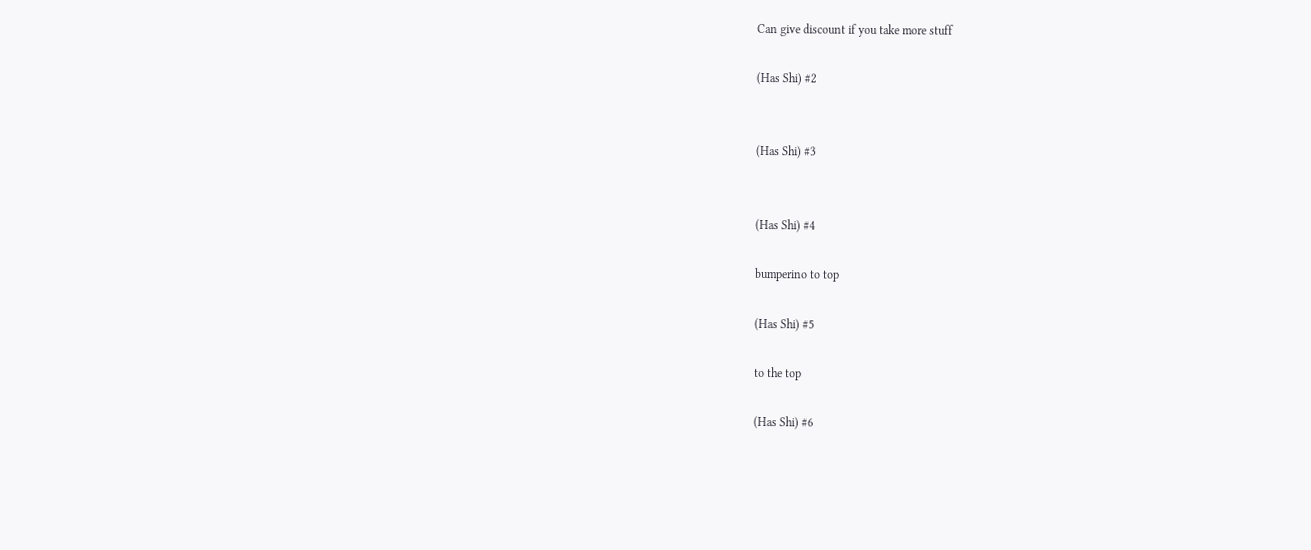Can give discount if you take more stuff

(Has Shi) #2


(Has Shi) #3


(Has Shi) #4

bumperino to top

(Has Shi) #5

to the top

(Has Shi) #6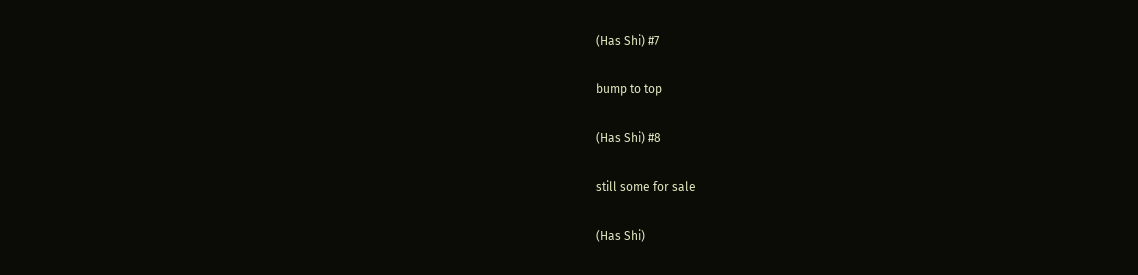(Has Shi) #7

bump to top

(Has Shi) #8

still some for sale

(Has Shi)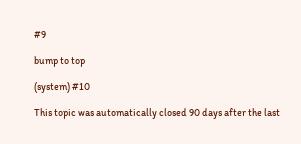#9

bump to top

(system) #10

This topic was automatically closed 90 days after the last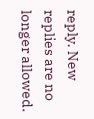reply. New replies are no longer allowed.